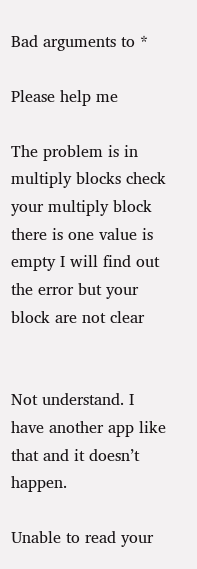Bad arguments to *

Please help me

The problem is in multiply blocks check your multiply block there is one value is empty I will find out the error but your block are not clear


Not understand. I have another app like that and it doesn’t happen.

Unable to read your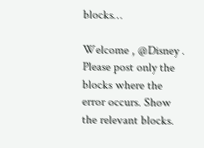blocks…

Welcome , @Disney .
Please post only the blocks where the error occurs. Show the relevant blocks.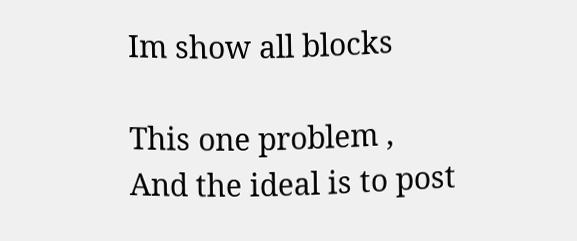Im show all blocks

This one problem ,
And the ideal is to post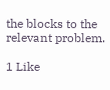the blocks to the relevant problem.

1 Like